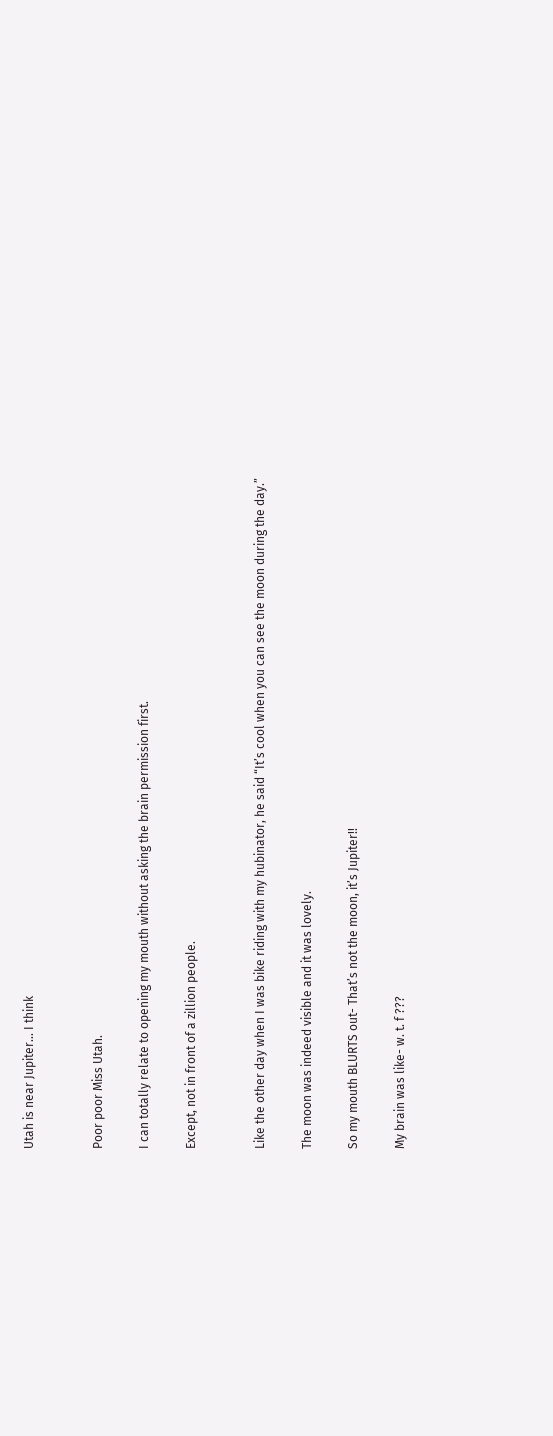Utah is near Jupiter… I think


Poor poor Miss Utah.

I can totally relate to opening my mouth without asking the brain permission first.

Except, not in front of a zillion people.


Like the other day when I was bike riding with my hubinator, he said “It’s cool when you can see the moon during the day.”

The moon was indeed visible and it was lovely.

So my mouth BLURTS out- That’s not the moon, it’s Jupiter!!

My brain was like- w. t. f ???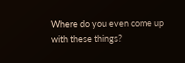Where do you even come up with these things?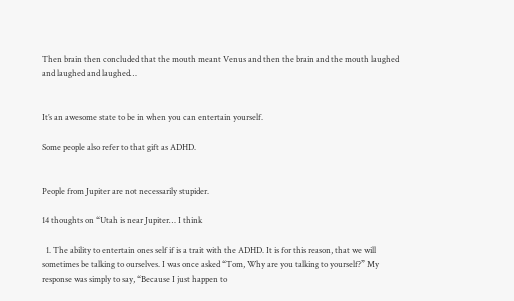Then brain then concluded that the mouth meant Venus and then the brain and the mouth laughed and laughed and laughed…


It’s an awesome state to be in when you can entertain yourself.

Some people also refer to that gift as ADHD.


People from Jupiter are not necessarily stupider.

14 thoughts on “Utah is near Jupiter… I think

  1. The ability to entertain ones self if is a trait with the ADHD. It is for this reason, that we will sometimes be talking to ourselves. I was once asked “Tom, Why are you talking to yourself?” My response was simply to say, “Because I just happen to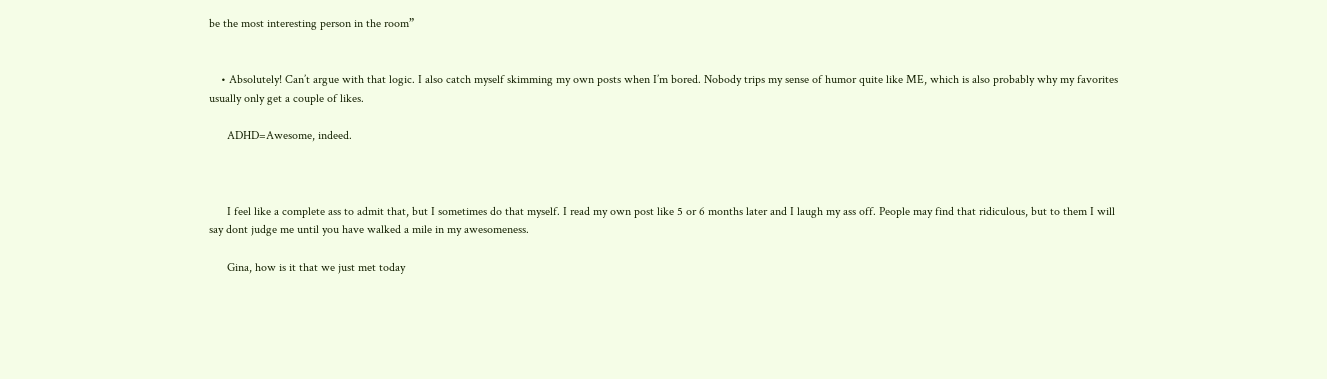be the most interesting person in the room”


    • Absolutely! Can’t argue with that logic. I also catch myself skimming my own posts when I’m bored. Nobody trips my sense of humor quite like ME, which is also probably why my favorites usually only get a couple of likes.

      ADHD=Awesome, indeed.



      I feel like a complete ass to admit that, but I sometimes do that myself. I read my own post like 5 or 6 months later and I laugh my ass off. People may find that ridiculous, but to them I will say dont judge me until you have walked a mile in my awesomeness.

      Gina, how is it that we just met today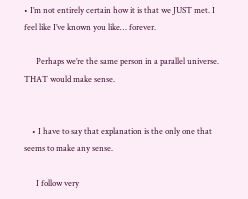• I’m not entirely certain how it is that we JUST met. I feel like I’ve known you like… forever.

      Perhaps we’re the same person in a parallel universe. THAT would make sense.


    • I have to say that explanation is the only one that seems to make any sense.

      I follow very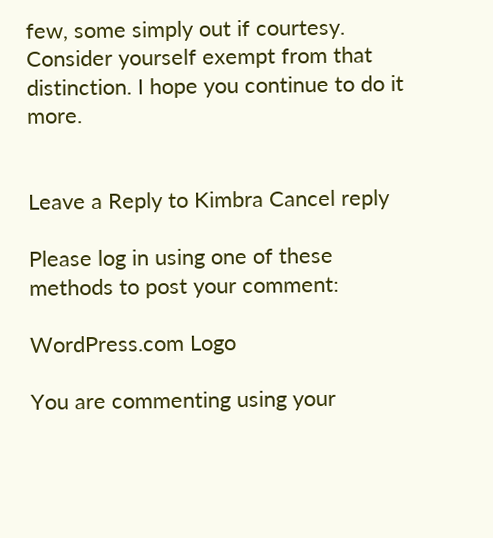few, some simply out if courtesy. Consider yourself exempt from that distinction. I hope you continue to do it more.


Leave a Reply to Kimbra Cancel reply

Please log in using one of these methods to post your comment:

WordPress.com Logo

You are commenting using your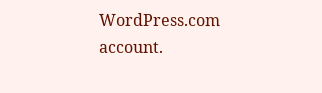WordPress.com account.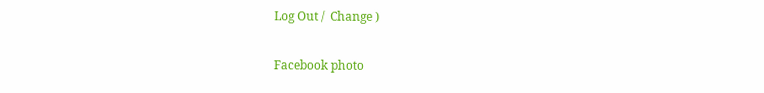Log Out /  Change )

Facebook photo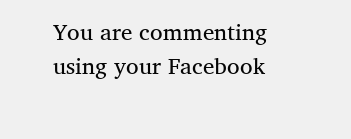You are commenting using your Facebook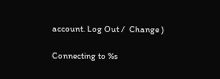account. Log Out /  Change )

Connecting to %s